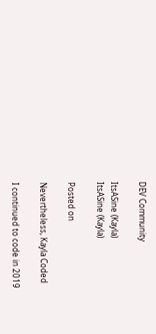DEV Community

ItsASine (Kayla)
ItsASine (Kayla)

Posted on

Nevertheless, Kayla Coded

I continued to code in 2019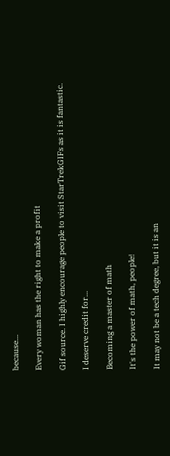because...

Every woman has the right to make a profit

Gif source. I highly encourage people to visit StarTrekGIFs as it is fantastic.

I deserve credit for...

Becoming a master of math

It's the power of math, people!

It may not be a tech degree, but it is an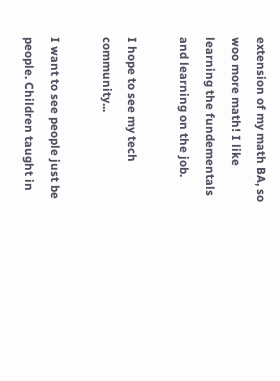extension of my math BA, so woo more math! I like learning the fundementals and learning on the job.

I hope to see my tech community...

I want to see people just be people. Children taught in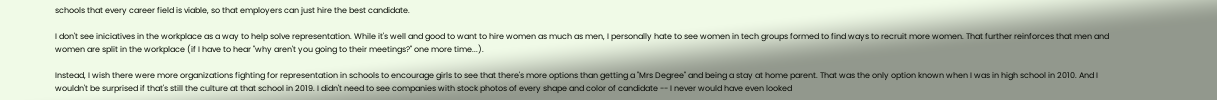schools that every career field is viable, so that employers can just hire the best candidate.

I don't see iniciatives in the workplace as a way to help solve representation. While it's well and good to want to hire women as much as men, I personally hate to see women in tech groups formed to find ways to recruit more women. That further reinforces that men and women are split in the workplace (if I have to hear "why aren't you going to their meetings?" one more time...).

Instead, I wish there were more organizations fighting for representation in schools to encourage girls to see that there's more options than getting a "Mrs Degree" and being a stay at home parent. That was the only option known when I was in high school in 2010. And I wouldn't be surprised if that's still the culture at that school in 2019. I didn't need to see companies with stock photos of every shape and color of candidate -- I never would have even looked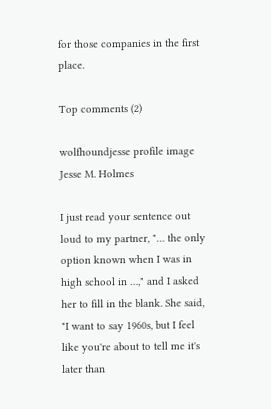for those companies in the first place.

Top comments (2)

wolfhoundjesse profile image
Jesse M. Holmes

I just read your sentence out loud to my partner, "… the only option known when I was in high school in …," and I asked her to fill in the blank. She said, "I want to say 1960s, but I feel like you're about to tell me it's later than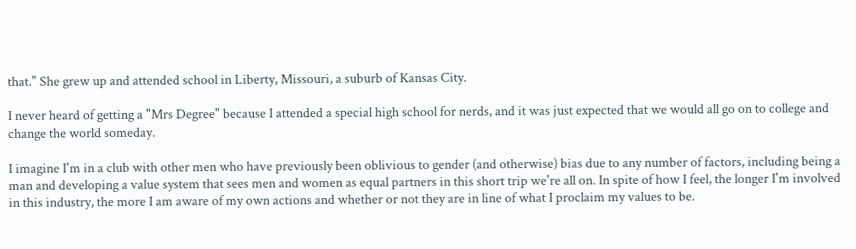that." She grew up and attended school in Liberty, Missouri, a suburb of Kansas City.

I never heard of getting a "Mrs Degree" because I attended a special high school for nerds, and it was just expected that we would all go on to college and change the world someday.

I imagine I'm in a club with other men who have previously been oblivious to gender (and otherwise) bias due to any number of factors, including being a man and developing a value system that sees men and women as equal partners in this short trip we're all on. In spite of how I feel, the longer I'm involved in this industry, the more I am aware of my own actions and whether or not they are in line of what I proclaim my values to be.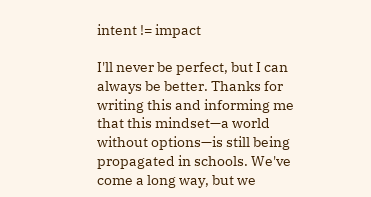intent != impact

I'll never be perfect, but I can always be better. Thanks for writing this and informing me that this mindset—a world without options—is still being propagated in schools. We've come a long way, but we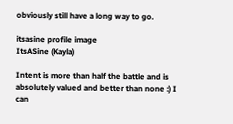obviously still have a long way to go.

itsasine profile image
ItsASine (Kayla)

Intent is more than half the battle and is absolutely valued and better than none :) I can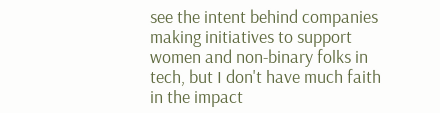see the intent behind companies making initiatives to support women and non-binary folks in tech, but I don't have much faith in the impact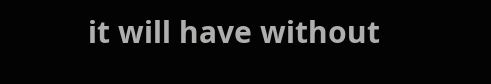it will have without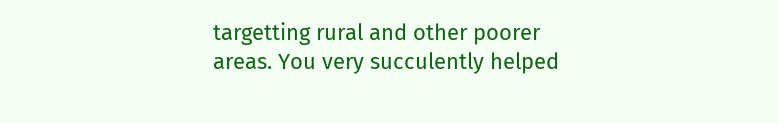targetting rural and other poorer areas. You very succulently helped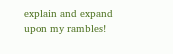explain and expand upon my rambles!